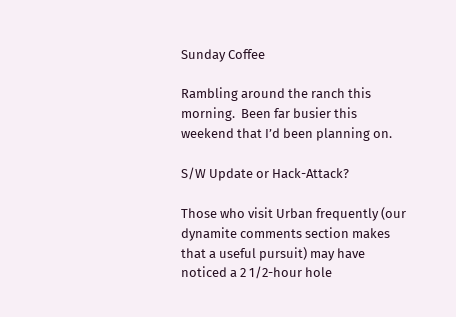Sunday Coffee

Rambling around the ranch this morning.  Been far busier this weekend that I’d been planning on.

S/W Update or Hack-Attack?

Those who visit Urban frequently (our dynamite comments section makes that a useful pursuit) may have noticed a 2 1/2-hour hole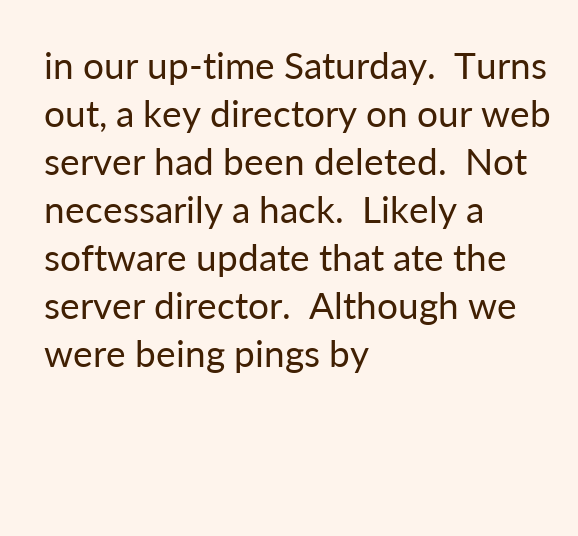in our up-time Saturday.  Turns out, a key directory on our web server had been deleted.  Not necessarily a hack.  Likely a software update that ate the server director.  Although we were being pings by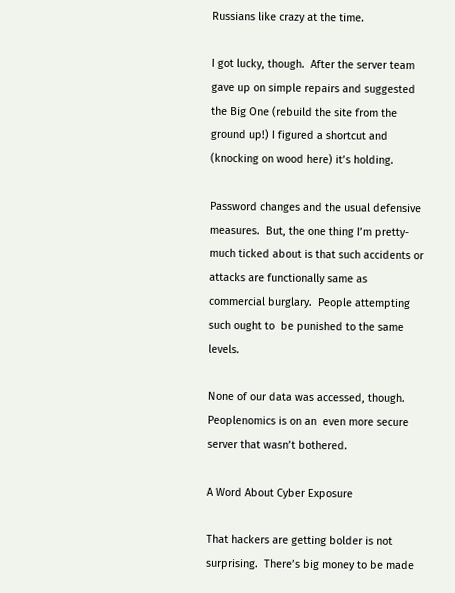Russians like crazy at the time.

I got lucky, though.  After the server team gave up on simple repairs and suggested the Big One (rebuild the site from the ground up!) I figured a shortcut and  (knocking on wood here) it’s holding.

Password changes and the usual defensive measures.  But, the one thing I’m pretty-much ticked about is that such accidents or attacks are functionally same as commercial burglary.  People attempting such ought to  be punished to the same levels.

None of our data was accessed, though.   Peoplenomics is on an  even more secure server that wasn’t bothered.

A Word About Cyber Exposure

That hackers are getting bolder is not surprising.  There’s big money to be made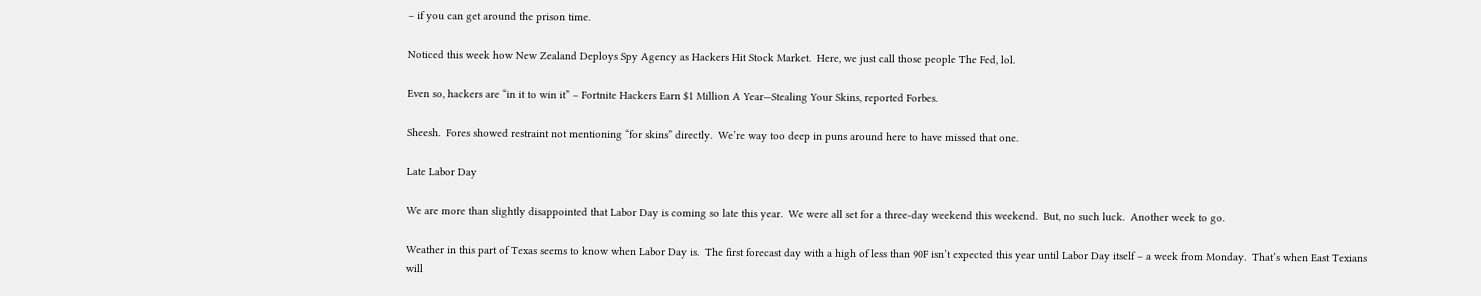– if you can get around the prison time.

Noticed this week how New Zealand Deploys Spy Agency as Hackers Hit Stock Market.  Here, we just call those people The Fed, lol.

Even so, hackers are “in it to win it” – Fortnite Hackers Earn $1 Million A Year—Stealing Your Skins, reported Forbes.

Sheesh.  Fores showed restraint not mentioning “for skins” directly.  We’re way too deep in puns around here to have missed that one.

Late Labor Day

We are more than slightly disappointed that Labor Day is coming so late this year.  We were all set for a three-day weekend this weekend.  But, no such luck.  Another week to go.

Weather in this part of Texas seems to know when Labor Day is.  The first forecast day with a high of less than 90F isn’t expected this year until Labor Day itself – a week from Monday.  That’s when East Texians will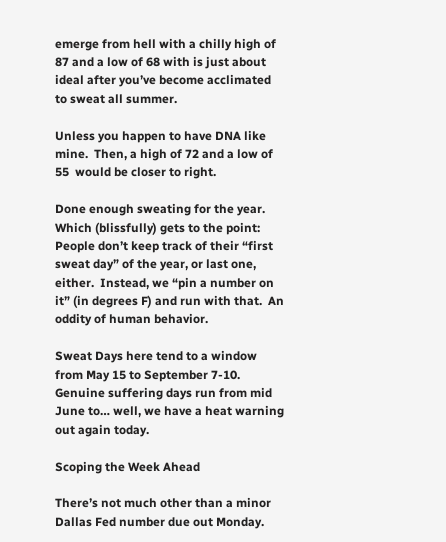emerge from hell with a chilly high of 87 and a low of 68 with is just about ideal after you’ve become acclimated to sweat all summer.

Unless you happen to have DNA like mine.  Then, a high of 72 and a low of 55  would be closer to right.

Done enough sweating for the year.  Which (blissfully) gets to the point: People don’t keep track of their “first sweat day” of the year, or last one, either.  Instead, we “pin a number on it” (in degrees F) and run with that.  An oddity of human behavior.

Sweat Days here tend to a window from May 15 to September 7-10.  Genuine suffering days run from mid June to… well, we have a heat warning out again today.

Scoping the Week Ahead

There’s not much other than a minor Dallas Fed number due out Monday.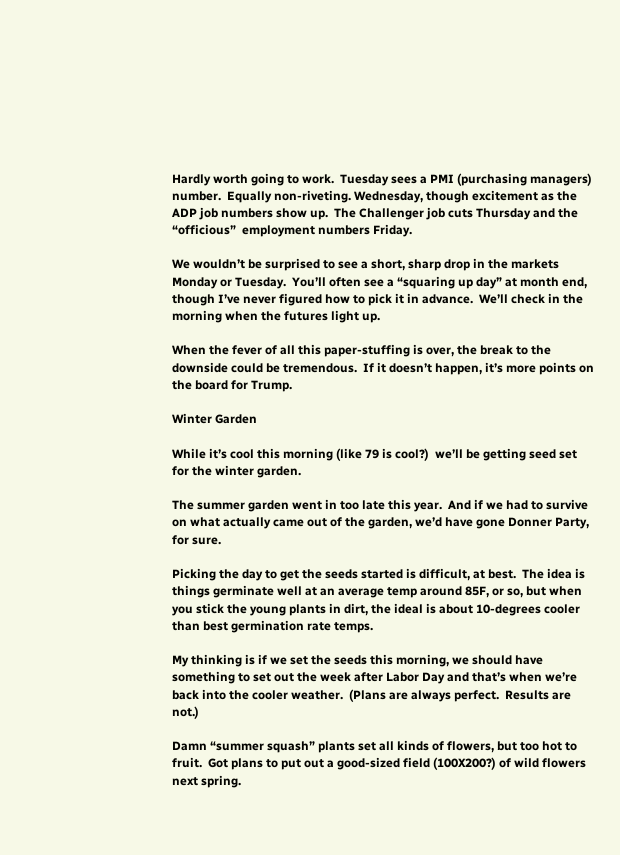Hardly worth going to work.  Tuesday sees a PMI (purchasing managers) number.  Equally non-riveting. Wednesday, though excitement as the ADP job numbers show up.  The Challenger job cuts Thursday and the “officious”  employment numbers Friday.

We wouldn’t be surprised to see a short, sharp drop in the markets Monday or Tuesday.  You’ll often see a “squaring up day” at month end, though I’ve never figured how to pick it in advance.  We’ll check in the morning when the futures light up.

When the fever of all this paper-stuffing is over, the break to the downside could be tremendous.  If it doesn’t happen, it’s more points on  the board for Trump.

Winter Garden

While it’s cool this morning (like 79 is cool?)  we’ll be getting seed set for the winter garden.

The summer garden went in too late this year.  And if we had to survive on what actually came out of the garden, we’d have gone Donner Party, for sure.

Picking the day to get the seeds started is difficult, at best.  The idea is things germinate well at an average temp around 85F, or so, but when you stick the young plants in dirt, the ideal is about 10-degrees cooler than best germination rate temps.

My thinking is if we set the seeds this morning, we should have something to set out the week after Labor Day and that’s when we’re back into the cooler weather.  (Plans are always perfect.  Results are not.)

Damn “summer squash” plants set all kinds of flowers, but too hot to fruit.  Got plans to put out a good-sized field (100X200?) of wild flowers next spring.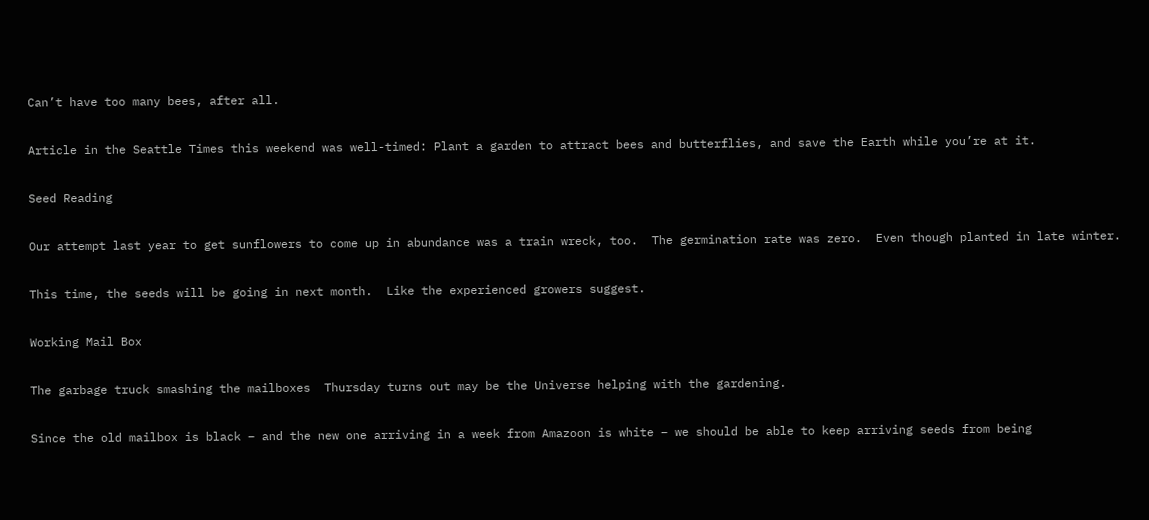Can’t have too many bees, after all.

Article in the Seattle Times this weekend was well-timed: Plant a garden to attract bees and butterflies, and save the Earth while you’re at it.

Seed Reading

Our attempt last year to get sunflowers to come up in abundance was a train wreck, too.  The germination rate was zero.  Even though planted in late winter.

This time, the seeds will be going in next month.  Like the experienced growers suggest.

Working Mail Box

The garbage truck smashing the mailboxes  Thursday turns out may be the Universe helping with the gardening.

Since the old mailbox is black – and the new one arriving in a week from Amazoon is white – we should be able to keep arriving seeds from being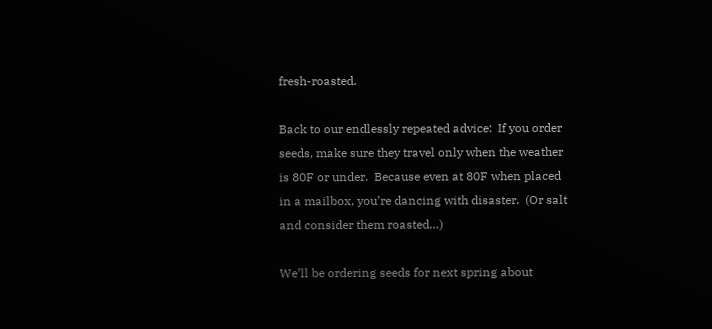fresh-roasted.

Back to our endlessly repeated advice:  If you order seeds, make sure they travel only when the weather is 80F or under.  Because even at 80F when placed in a mailbox, you’re dancing with disaster.  (Or salt and consider them roasted…)

We’ll be ordering seeds for next spring about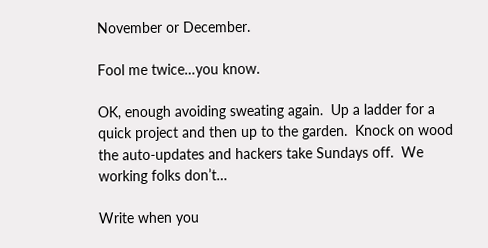November or December.

Fool me twice…you know.

OK, enough avoiding sweating again.  Up a ladder for a quick project and then up to the garden.  Knock on wood the auto-updates and hackers take Sundays off.  We working folks don’t…

Write when you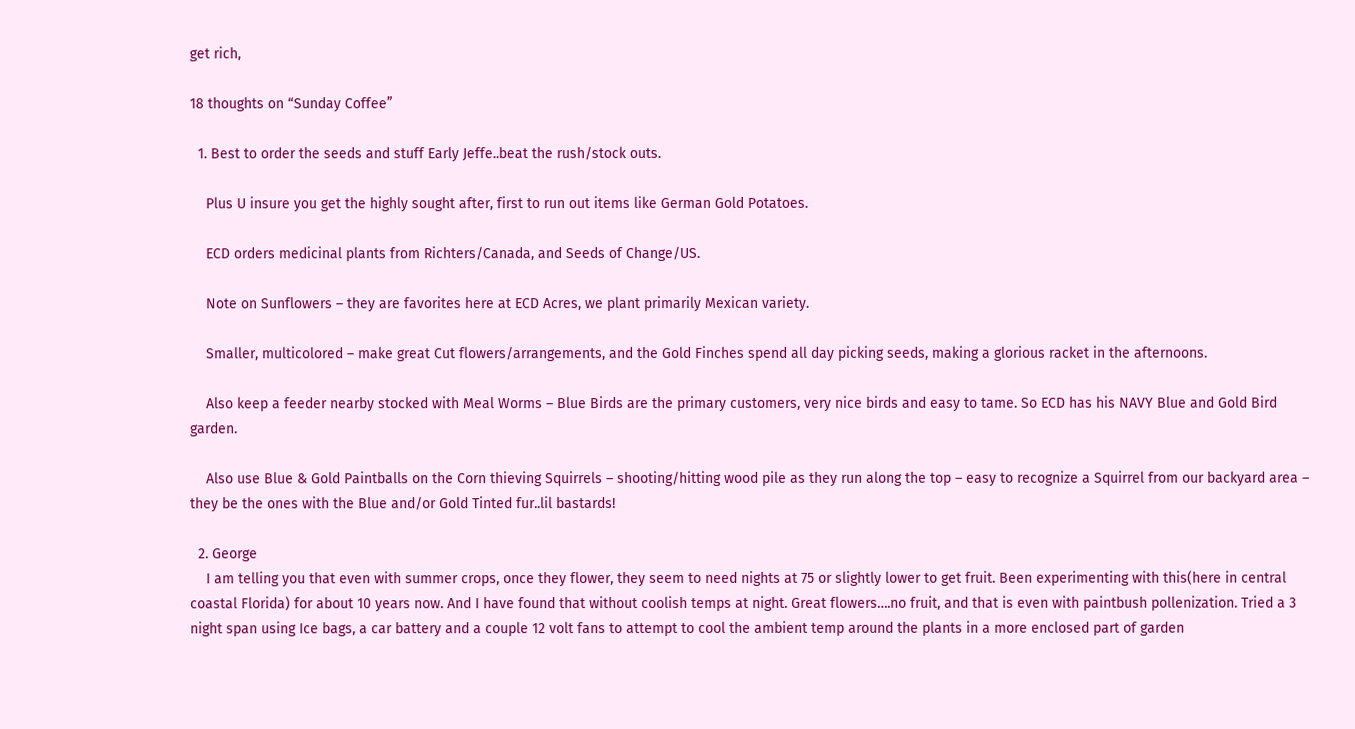get rich,

18 thoughts on “Sunday Coffee”

  1. Best to order the seeds and stuff Early Jeffe..beat the rush/stock outs.

    Plus U insure you get the highly sought after, first to run out items like German Gold Potatoes.

    ECD orders medicinal plants from Richters/Canada, and Seeds of Change/US.

    Note on Sunflowers – they are favorites here at ECD Acres, we plant primarily Mexican variety.

    Smaller, multicolored – make great Cut flowers/arrangements, and the Gold Finches spend all day picking seeds, making a glorious racket in the afternoons.

    Also keep a feeder nearby stocked with Meal Worms – Blue Birds are the primary customers, very nice birds and easy to tame. So ECD has his NAVY Blue and Gold Bird garden.

    Also use Blue & Gold Paintballs on the Corn thieving Squirrels – shooting/hitting wood pile as they run along the top – easy to recognize a Squirrel from our backyard area – they be the ones with the Blue and/or Gold Tinted fur..lil bastards!

  2. George
    I am telling you that even with summer crops, once they flower, they seem to need nights at 75 or slightly lower to get fruit. Been experimenting with this(here in central coastal Florida) for about 10 years now. And I have found that without coolish temps at night. Great flowers….no fruit, and that is even with paintbush pollenization. Tried a 3 night span using Ice bags, a car battery and a couple 12 volt fans to attempt to cool the ambient temp around the plants in a more enclosed part of garden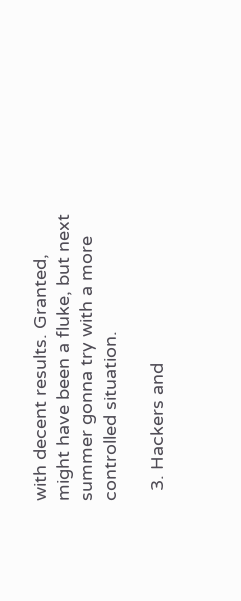with decent results. Granted, might have been a fluke, but next summer gonna try with a more controlled situation.

  3. Hackers and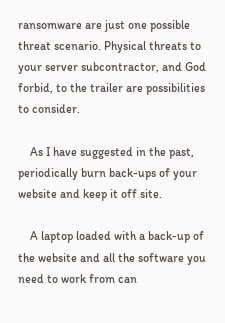ransomware are just one possible threat scenario. Physical threats to your server subcontractor, and God forbid, to the trailer are possibilities to consider.

    As I have suggested in the past, periodically burn back-ups of your website and keep it off site.

    A laptop loaded with a back-up of the website and all the software you need to work from can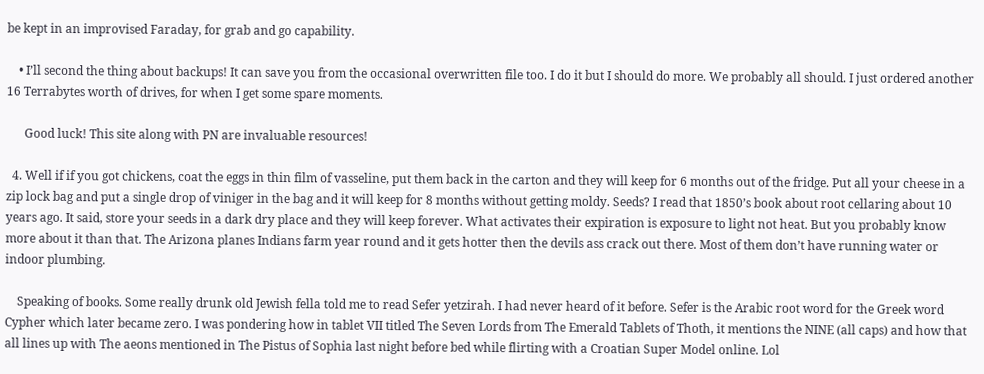be kept in an improvised Faraday, for grab and go capability.

    • I’ll second the thing about backups! It can save you from the occasional overwritten file too. I do it but I should do more. We probably all should. I just ordered another 16 Terrabytes worth of drives, for when I get some spare moments.

      Good luck! This site along with PN are invaluable resources!

  4. Well if if you got chickens, coat the eggs in thin film of vasseline, put them back in the carton and they will keep for 6 months out of the fridge. Put all your cheese in a zip lock bag and put a single drop of viniger in the bag and it will keep for 8 months without getting moldy. Seeds? I read that 1850’s book about root cellaring about 10 years ago. It said, store your seeds in a dark dry place and they will keep forever. What activates their expiration is exposure to light not heat. But you probably know more about it than that. The Arizona planes Indians farm year round and it gets hotter then the devils ass crack out there. Most of them don’t have running water or indoor plumbing.

    Speaking of books. Some really drunk old Jewish fella told me to read Sefer yetzirah. I had never heard of it before. Sefer is the Arabic root word for the Greek word Cypher which later became zero. I was pondering how in tablet VII titled The Seven Lords from The Emerald Tablets of Thoth, it mentions the NINE (all caps) and how that all lines up with The aeons mentioned in The Pistus of Sophia last night before bed while flirting with a Croatian Super Model online. Lol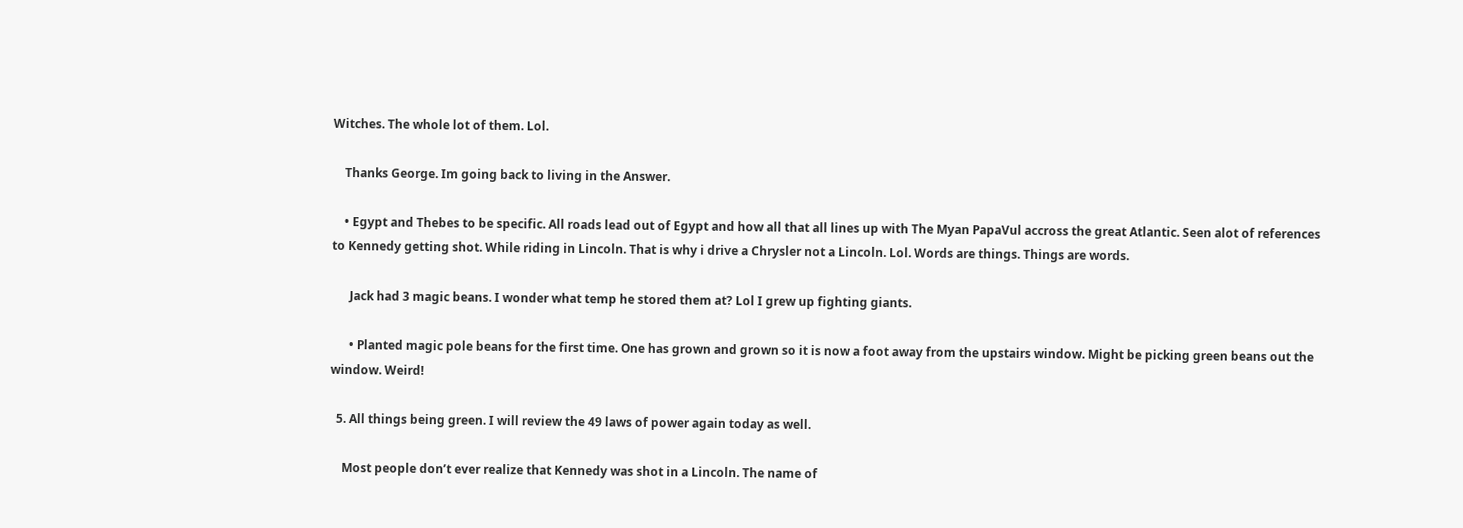Witches. The whole lot of them. Lol.

    Thanks George. Im going back to living in the Answer.

    • Egypt and Thebes to be specific. All roads lead out of Egypt and how all that all lines up with The Myan PapaVul accross the great Atlantic. Seen alot of references to Kennedy getting shot. While riding in Lincoln. That is why i drive a Chrysler not a Lincoln. Lol. Words are things. Things are words.

      Jack had 3 magic beans. I wonder what temp he stored them at? Lol I grew up fighting giants.

      • Planted magic pole beans for the first time. One has grown and grown so it is now a foot away from the upstairs window. Might be picking green beans out the window. Weird!

  5. All things being green. I will review the 49 laws of power again today as well.

    Most people don’t ever realize that Kennedy was shot in a Lincoln. The name of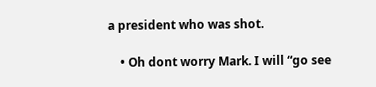a president who was shot.

    • Oh dont worry Mark. I will “go see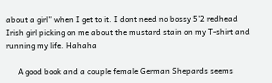about a girl” when I get to it. I dont need no bossy 5’2 redhead Irish girl picking on me about the mustard stain on my T-shirt and running my life. Hahaha

      A good book and a couple female German Shepards seems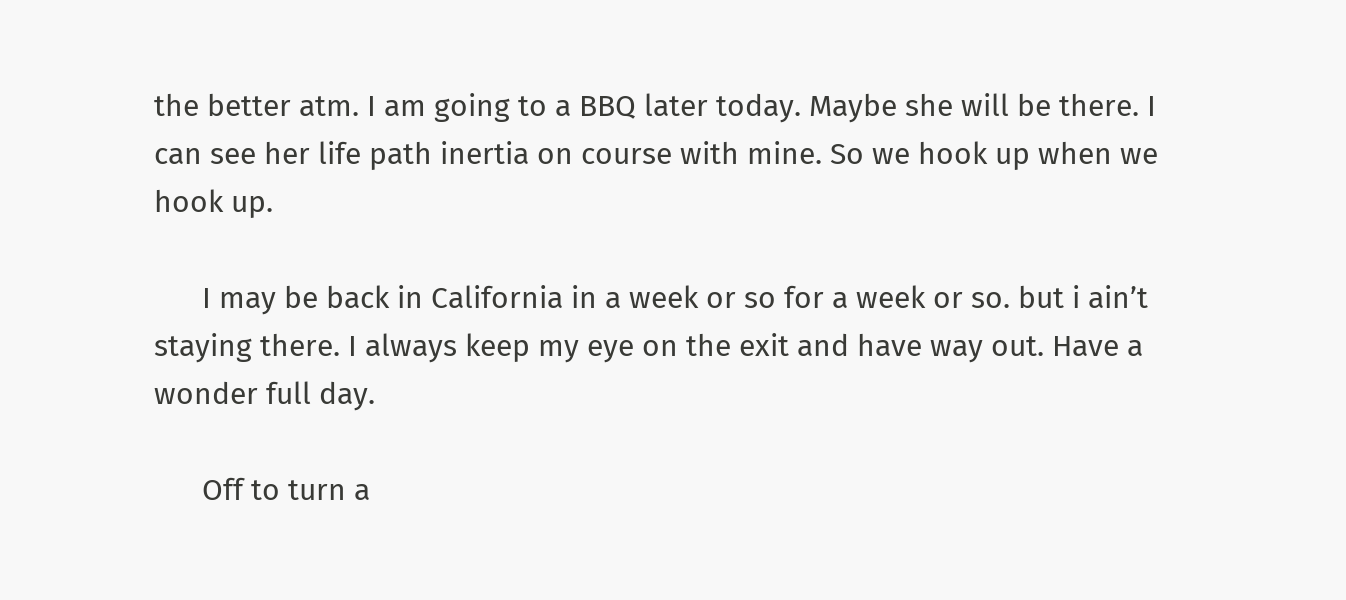the better atm. I am going to a BBQ later today. Maybe she will be there. I can see her life path inertia on course with mine. So we hook up when we hook up.

      I may be back in California in a week or so for a week or so. but i ain’t staying there. I always keep my eye on the exit and have way out. Have a wonder full day.

      Off to turn a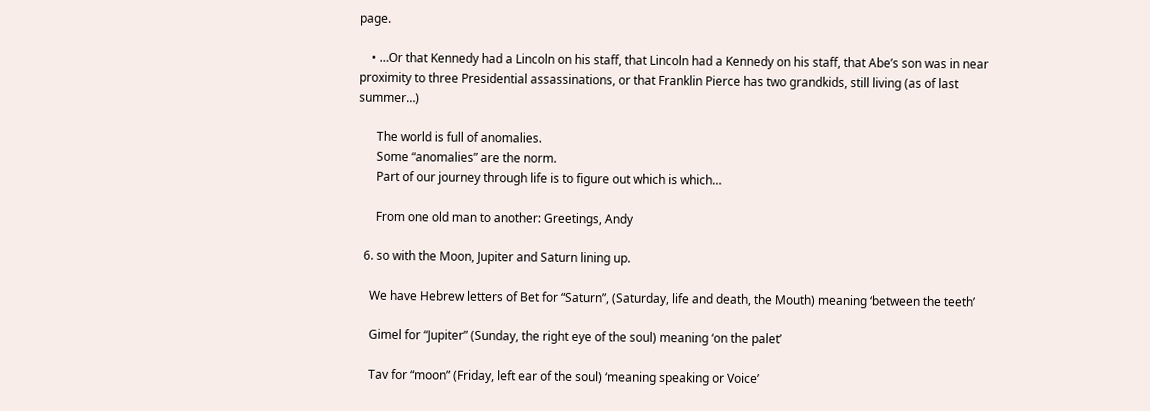page.

    • …Or that Kennedy had a Lincoln on his staff, that Lincoln had a Kennedy on his staff, that Abe’s son was in near proximity to three Presidential assassinations, or that Franklin Pierce has two grandkids, still living (as of last summer…)

      The world is full of anomalies.
      Some “anomalies” are the norm.
      Part of our journey through life is to figure out which is which…

      From one old man to another: Greetings, Andy

  6. so with the Moon, Jupiter and Saturn lining up.

    We have Hebrew letters of Bet for “Saturn”, (Saturday, life and death, the Mouth) meaning ‘between the teeth’

    Gimel for “Jupiter” (Sunday, the right eye of the soul) meaning ‘on the palet’

    Tav for “moon” (Friday, left ear of the soul) ‘meaning speaking or Voice’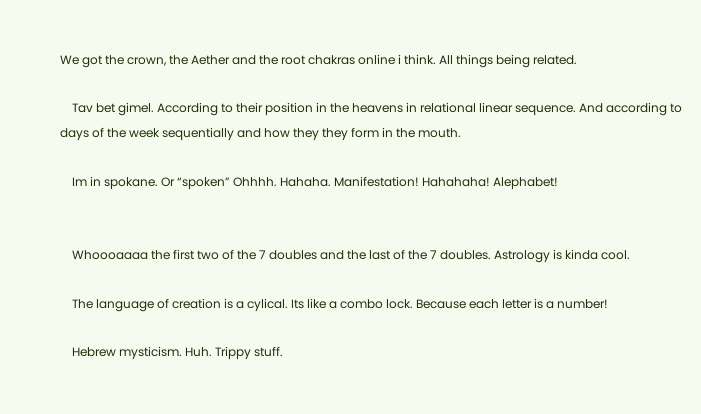We got the crown, the Aether and the root chakras online i think. All things being related.

    Tav bet gimel. According to their position in the heavens in relational linear sequence. And according to days of the week sequentially and how they they form in the mouth.

    Im in spokane. Or “spoken” Ohhhh. Hahaha. Manifestation! Hahahaha! Alephabet!


    Whoooaaaa the first two of the 7 doubles and the last of the 7 doubles. Astrology is kinda cool.

    The language of creation is a cylical. Its like a combo lock. Because each letter is a number!

    Hebrew mysticism. Huh. Trippy stuff.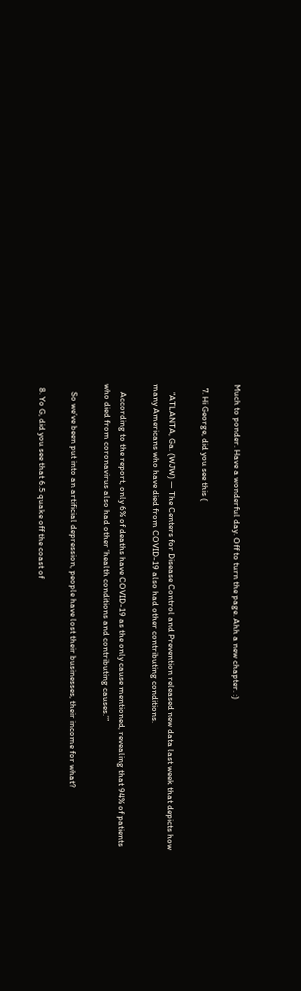Much to ponder. Have a wonderful day. Off to turn the page. Ahh a new chapter. :)

  7. Hi George, did you see this (

    “ATLANTA, Ga. (WJW) — The Centers for Disease Control and Prevention released new data last week that depicts how many Americans who have died from COVID-19 also had other contributing conditions.

    According to the report, only 6% of deaths have COVID-19 as the only cause mentioned, revealing that 94% of patients who died from coronavirus also had other ‘health conditions and contributing causes.’”

    So we’ve been put into an artificial depression, people have lost their businesses, their income for what?

  8. Yo G, did you see that 6.5 quake off the coast of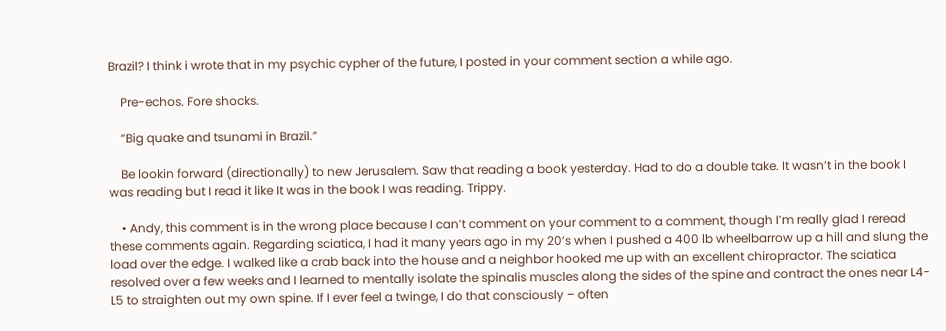Brazil? I think i wrote that in my psychic cypher of the future, I posted in your comment section a while ago.

    Pre-echos. Fore shocks.

    “Big quake and tsunami in Brazil.”

    Be lookin forward (directionally) to new Jerusalem. Saw that reading a book yesterday. Had to do a double take. It wasn’t in the book I was reading but I read it like It was in the book I was reading. Trippy.

    • Andy, this comment is in the wrong place because I can’t comment on your comment to a comment, though I’m really glad I reread these comments again. Regarding sciatica, I had it many years ago in my 20’s when I pushed a 400 lb wheelbarrow up a hill and slung the load over the edge. I walked like a crab back into the house and a neighbor hooked me up with an excellent chiropractor. The sciatica resolved over a few weeks and I learned to mentally isolate the spinalis muscles along the sides of the spine and contract the ones near L4-L5 to straighten out my own spine. If I ever feel a twinge, I do that consciously – often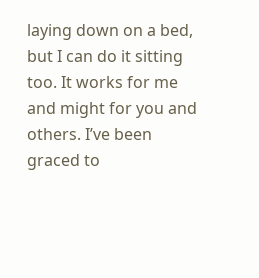laying down on a bed, but I can do it sitting too. It works for me and might for you and others. I’ve been graced to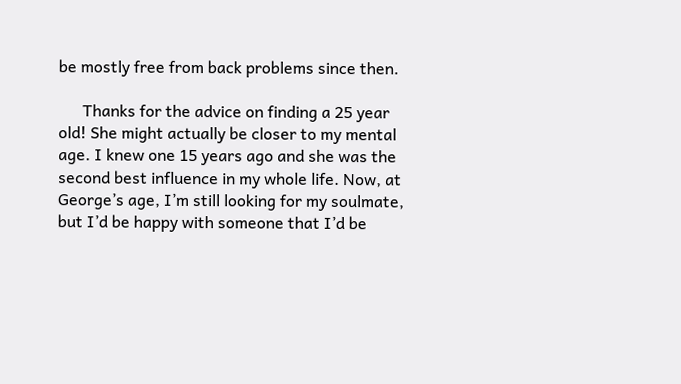be mostly free from back problems since then.

      Thanks for the advice on finding a 25 year old! She might actually be closer to my mental age. I knew one 15 years ago and she was the second best influence in my whole life. Now, at George’s age, I’m still looking for my soulmate, but I’d be happy with someone that I’d be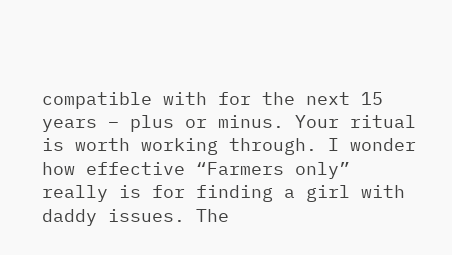compatible with for the next 15 years – plus or minus. Your ritual is worth working through. I wonder how effective “Farmers only” really is for finding a girl with daddy issues. The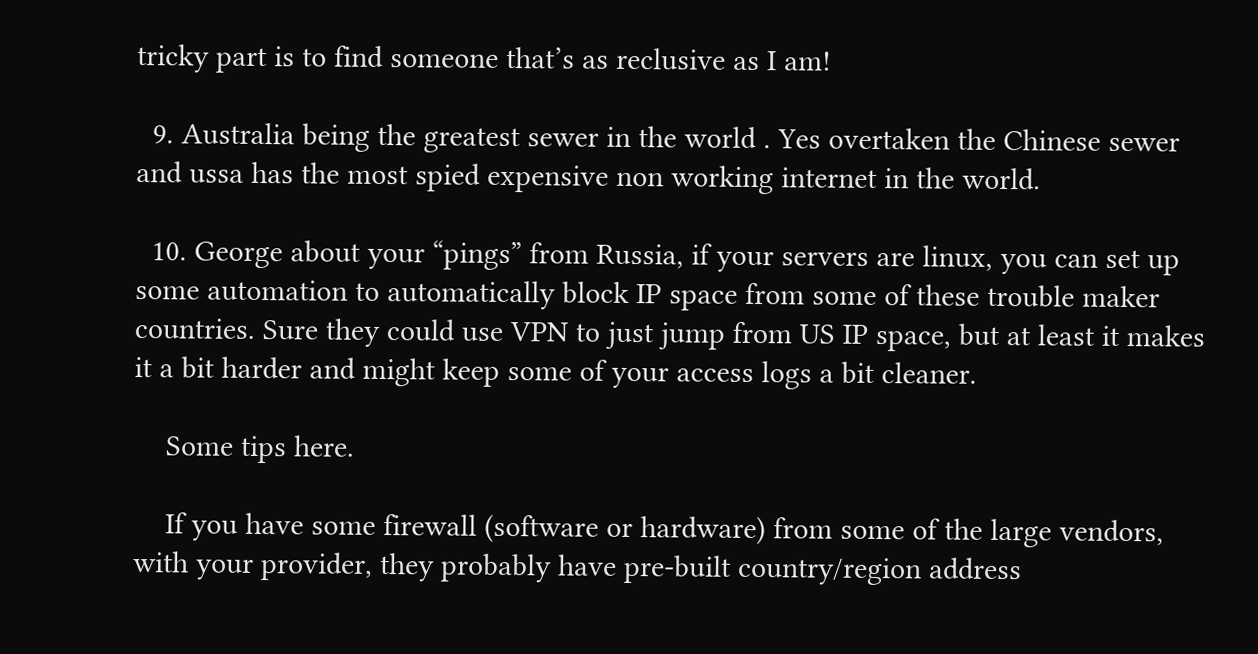tricky part is to find someone that’s as reclusive as I am!

  9. Australia being the greatest sewer in the world . Yes overtaken the Chinese sewer and ussa has the most spied expensive non working internet in the world.

  10. George about your “pings” from Russia, if your servers are linux, you can set up some automation to automatically block IP space from some of these trouble maker countries. Sure they could use VPN to just jump from US IP space, but at least it makes it a bit harder and might keep some of your access logs a bit cleaner.

    Some tips here.

    If you have some firewall (software or hardware) from some of the large vendors, with your provider, they probably have pre-built country/region address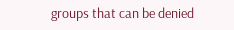groups that can be denied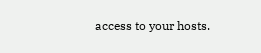access to your hosts.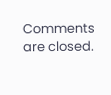Comments are closed.